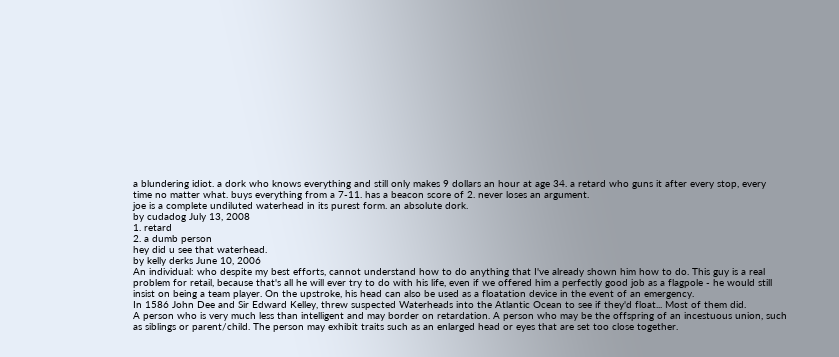a blundering idiot. a dork who knows everything and still only makes 9 dollars an hour at age 34. a retard who guns it after every stop, every time no matter what. buys everything from a 7-11. has a beacon score of 2. never loses an argument.
joe is a complete undiluted waterhead in its purest form. an absolute dork.
by cudadog July 13, 2008
1. retard
2. a dumb person
hey did u see that waterhead.
by kelly derks June 10, 2006
An individual: who despite my best efforts, cannot understand how to do anything that I've already shown him how to do. This guy is a real problem for retail, because that's all he will ever try to do with his life, even if we offered him a perfectly good job as a flagpole - he would still insist on being a team player. On the upstroke, his head can also be used as a floatation device in the event of an emergency.
In 1586 John Dee and Sir Edward Kelley, threw suspected Waterheads into the Atlantic Ocean to see if they'd float... Most of them did.
A person who is very much less than intelligent and may border on retardation. A person who may be the offspring of an incestuous union, such as siblings or parent/child. The person may exhibit traits such as an enlarged head or eyes that are set too close together.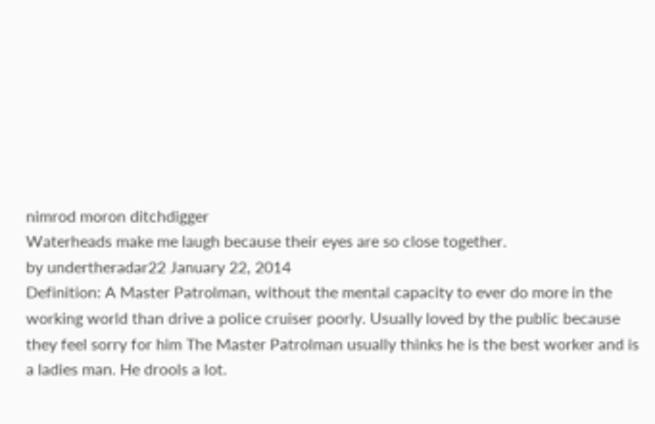nimrod moron ditchdigger
Waterheads make me laugh because their eyes are so close together.
by undertheradar22 January 22, 2014
Definition: A Master Patrolman, without the mental capacity to ever do more in the working world than drive a police cruiser poorly. Usually loved by the public because they feel sorry for him The Master Patrolman usually thinks he is the best worker and is a ladies man. He drools a lot.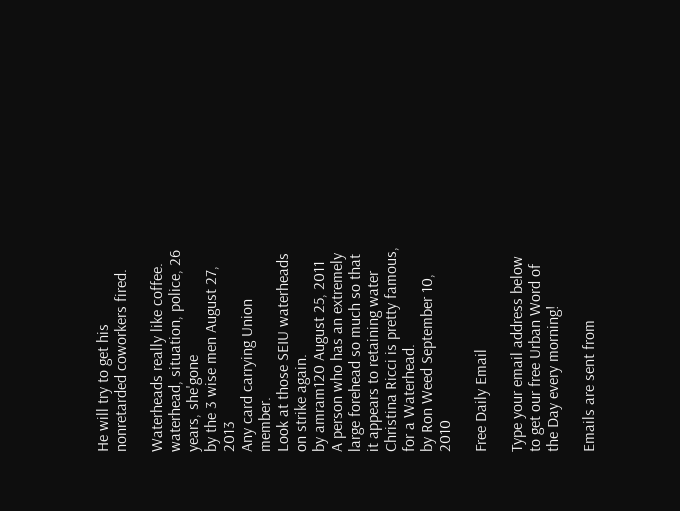He will try to get his nonretarded coworkers fired.

Waterheads really like coffee.
waterhead, situation, police, 26 years, she'gone
by the 3 wise men August 27, 2013
Any card carrying Union member.
Look at those SEIU waterheads on strike again.
by amram120 August 25, 2011
A person who has an extremely large forehead so much so that it appears to retaining water
Christina Ricci is pretty famous, for a Waterhead.
by Ron Weed September 10, 2010

Free Daily Email

Type your email address below to get our free Urban Word of the Day every morning!

Emails are sent from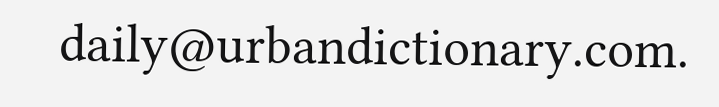daily@urbandictionary.com.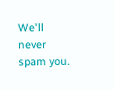We'll never spam you.